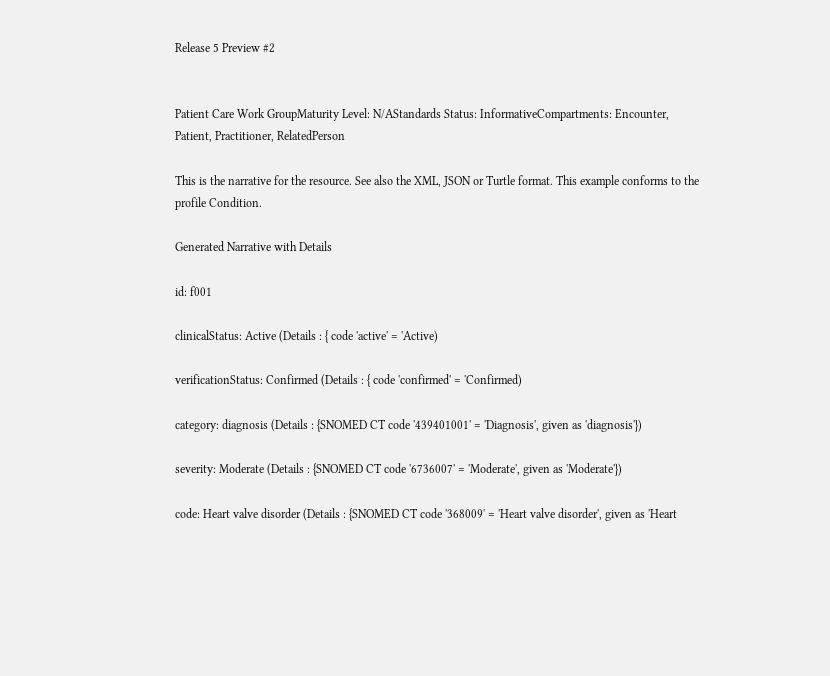Release 5 Preview #2


Patient Care Work GroupMaturity Level: N/AStandards Status: InformativeCompartments: Encounter, Patient, Practitioner, RelatedPerson

This is the narrative for the resource. See also the XML, JSON or Turtle format. This example conforms to the profile Condition.

Generated Narrative with Details

id: f001

clinicalStatus: Active (Details : { code 'active' = 'Active)

verificationStatus: Confirmed (Details : { code 'confirmed' = 'Confirmed)

category: diagnosis (Details : {SNOMED CT code '439401001' = 'Diagnosis', given as 'diagnosis'})

severity: Moderate (Details : {SNOMED CT code '6736007' = 'Moderate', given as 'Moderate'})

code: Heart valve disorder (Details : {SNOMED CT code '368009' = 'Heart valve disorder', given as 'Heart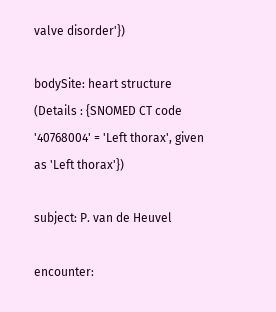valve disorder'})

bodySite: heart structure (Details : {SNOMED CT code '40768004' = 'Left thorax', given as 'Left thorax'})

subject: P. van de Heuvel

encounter: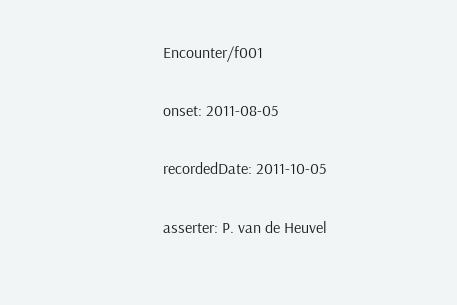Encounter/f001

onset: 2011-08-05

recordedDate: 2011-10-05

asserter: P. van de Heuvel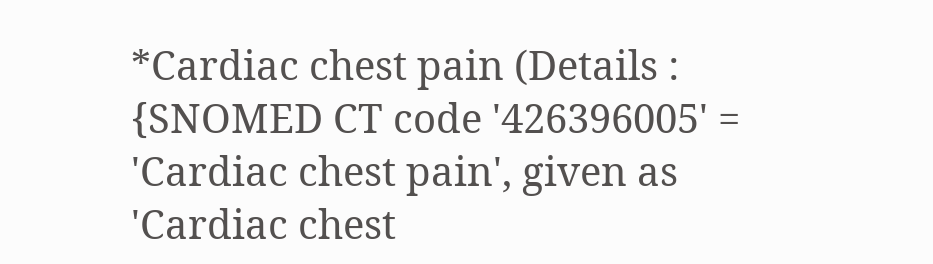*Cardiac chest pain (Details : {SNOMED CT code '426396005' = 'Cardiac chest pain', given as 'Cardiac chest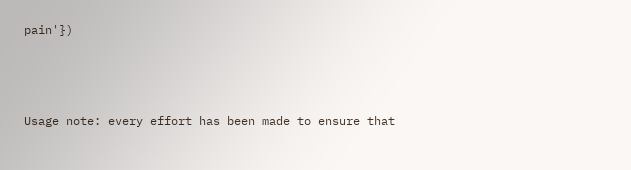pain'})



Usage note: every effort has been made to ensure that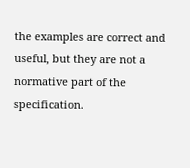the examples are correct and useful, but they are not a normative part of the specification.